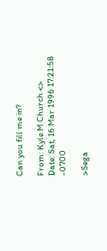Can you fill me in?

From: Kyle M Church <>
Date: Sat, 16 Mar 1996 17:21:58 -0700

>Sega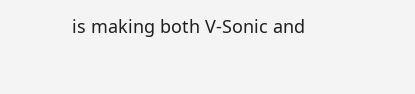is making both V-Sonic and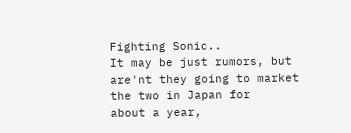Fighting Sonic..
It may be just rumors, but are'nt they going to market the two in Japan for
about a year,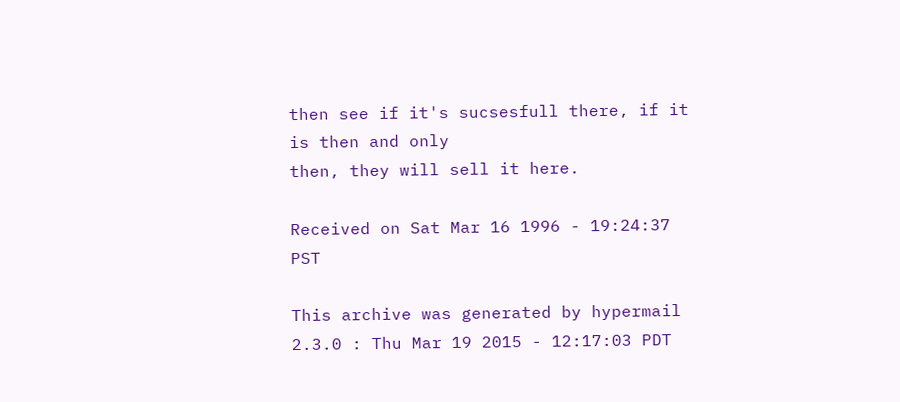then see if it's sucsesfull there, if it is then and only
then, they will sell it here.

Received on Sat Mar 16 1996 - 19:24:37 PST

This archive was generated by hypermail 2.3.0 : Thu Mar 19 2015 - 12:17:03 PDT